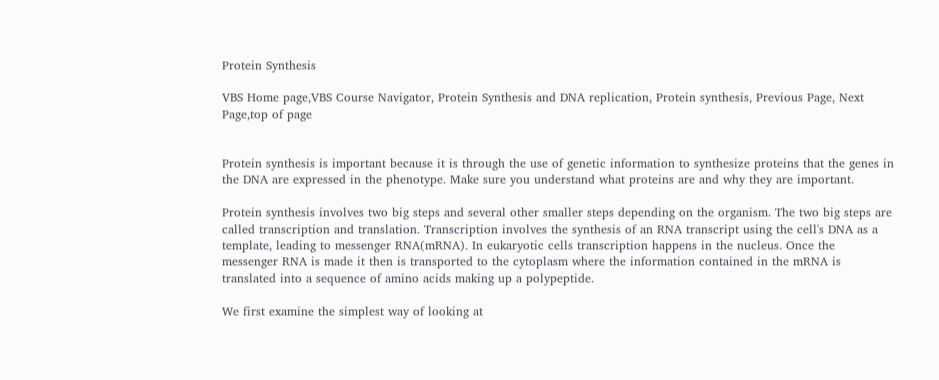Protein Synthesis

VBS Home page,VBS Course Navigator, Protein Synthesis and DNA replication, Protein synthesis, Previous Page, Next Page,top of page


Protein synthesis is important because it is through the use of genetic information to synthesize proteins that the genes in the DNA are expressed in the phenotype. Make sure you understand what proteins are and why they are important.

Protein synthesis involves two big steps and several other smaller steps depending on the organism. The two big steps are called transcription and translation. Transcription involves the synthesis of an RNA transcript using the cell's DNA as a template, leading to messenger RNA(mRNA). In eukaryotic cells transcription happens in the nucleus. Once the messenger RNA is made it then is transported to the cytoplasm where the information contained in the mRNA is translated into a sequence of amino acids making up a polypeptide.

We first examine the simplest way of looking at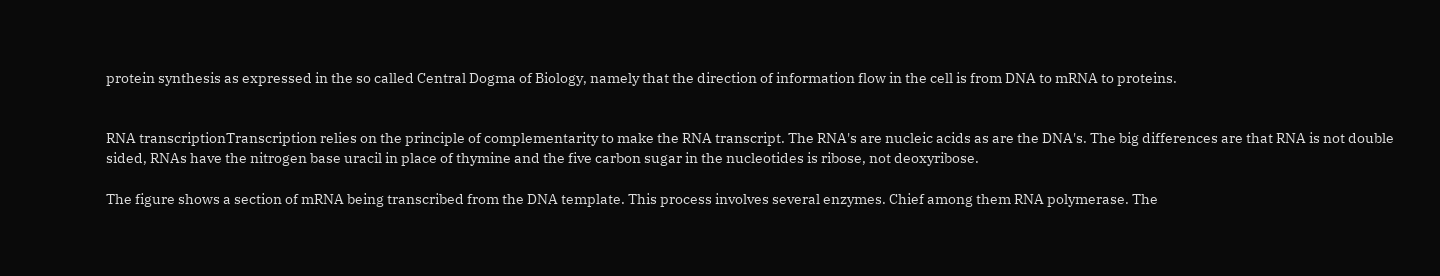protein synthesis as expressed in the so called Central Dogma of Biology, namely that the direction of information flow in the cell is from DNA to mRNA to proteins.


RNA transcriptionTranscription relies on the principle of complementarity to make the RNA transcript. The RNA's are nucleic acids as are the DNA's. The big differences are that RNA is not double sided, RNAs have the nitrogen base uracil in place of thymine and the five carbon sugar in the nucleotides is ribose, not deoxyribose.

The figure shows a section of mRNA being transcribed from the DNA template. This process involves several enzymes. Chief among them RNA polymerase. The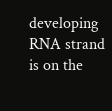developing RNA strand is on the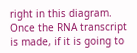right in this diagram.  Once the RNA transcript is made, if it is going to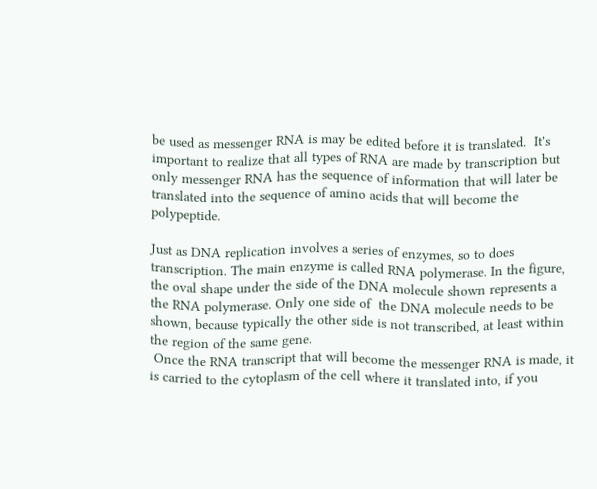be used as messenger RNA is may be edited before it is translated.  It's important to realize that all types of RNA are made by transcription but only messenger RNA has the sequence of information that will later be translated into the sequence of amino acids that will become the polypeptide.

Just as DNA replication involves a series of enzymes, so to does transcription. The main enzyme is called RNA polymerase. In the figure, the oval shape under the side of the DNA molecule shown represents a the RNA polymerase. Only one side of  the DNA molecule needs to be shown, because typically the other side is not transcribed, at least within the region of the same gene.
 Once the RNA transcript that will become the messenger RNA is made, it is carried to the cytoplasm of the cell where it translated into, if you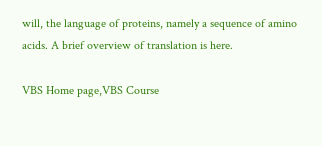will, the language of proteins, namely a sequence of amino acids. A brief overview of translation is here.

VBS Home page,VBS Course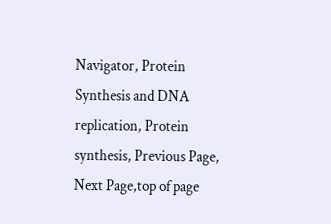Navigator, Protein Synthesis and DNA replication, Protein synthesis, Previous Page, Next Page,top of page